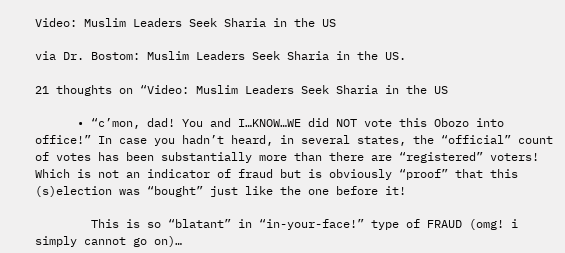Video: Muslim Leaders Seek Sharia in the US

via Dr. Bostom: Muslim Leaders Seek Sharia in the US.

21 thoughts on “Video: Muslim Leaders Seek Sharia in the US

      • “c’mon, dad! You and I…KNOW…WE did NOT vote this Obozo into office!” In case you hadn’t heard, in several states, the “official” count of votes has been substantially more than there are “registered” voters! Which is not an indicator of fraud but is obviously “proof” that this (s)election was “bought” just like the one before it!

        This is so “blatant” in “in-your-face!” type of FRAUD (omg! i simply cannot go on)…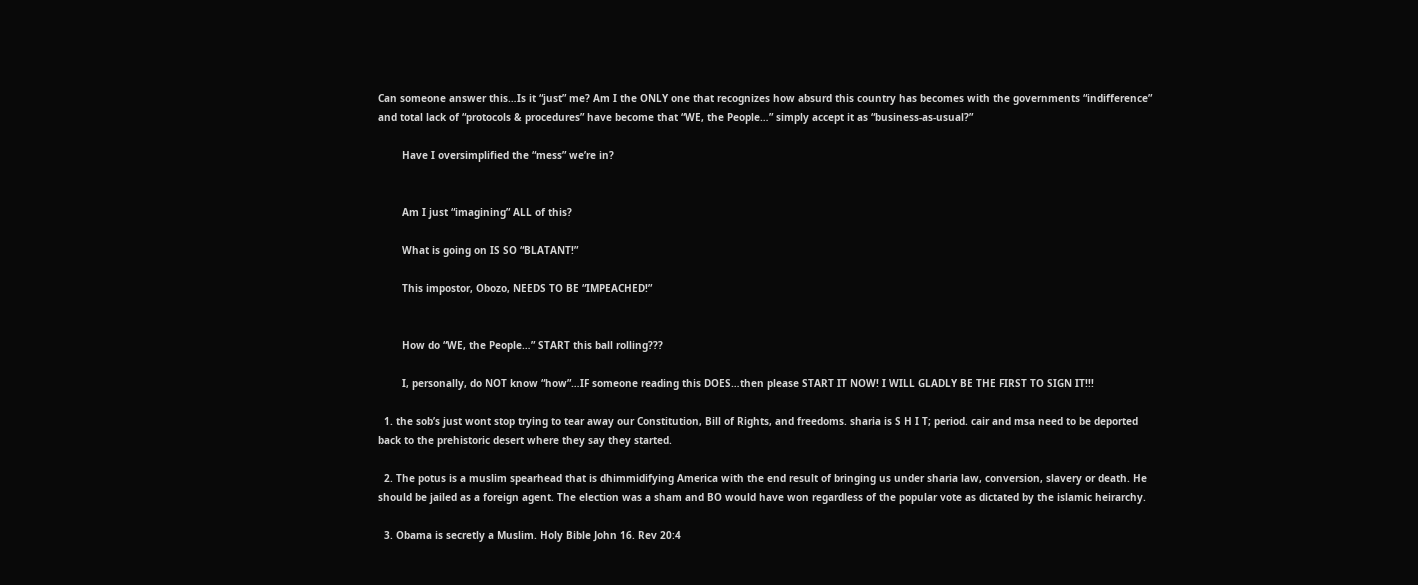Can someone answer this…Is it “just” me? Am I the ONLY one that recognizes how absurd this country has becomes with the governments “indifference” and total lack of “protocols & procedures” have become that “WE, the People…” simply accept it as “business-as-usual?”

        Have I oversimplified the “mess” we’re in?


        Am I just “imagining” ALL of this?

        What is going on IS SO “BLATANT!”

        This impostor, Obozo, NEEDS TO BE “IMPEACHED!”


        How do “WE, the People…” START this ball rolling???

        I, personally, do NOT know “how”…IF someone reading this DOES…then please START IT NOW! I WILL GLADLY BE THE FIRST TO SIGN IT!!!

  1. the sob’s just wont stop trying to tear away our Constitution, Bill of Rights, and freedoms. sharia is S H I T; period. cair and msa need to be deported back to the prehistoric desert where they say they started.

  2. The potus is a muslim spearhead that is dhimmidifying America with the end result of bringing us under sharia law, conversion, slavery or death. He should be jailed as a foreign agent. The election was a sham and BO would have won regardless of the popular vote as dictated by the islamic heirarchy.

  3. Obama is secretly a Muslim. Holy Bible John 16. Rev 20:4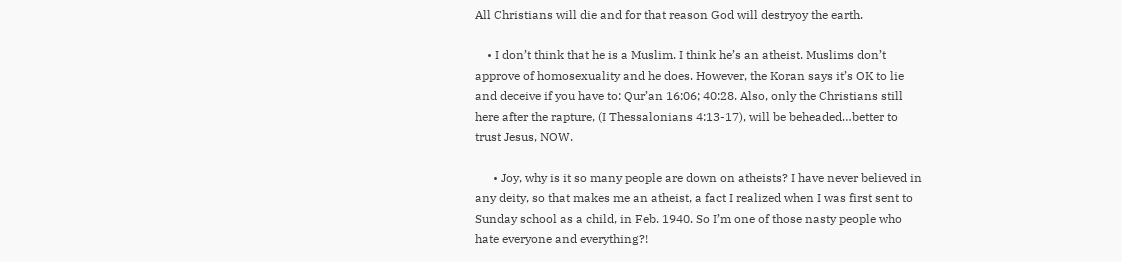All Christians will die and for that reason God will destryoy the earth.

    • I don’t think that he is a Muslim. I think he’s an atheist. Muslims don’t approve of homosexuality and he does. However, the Koran says it’s OK to lie and deceive if you have to: Qur’an 16:06; 40:28. Also, only the Christians still here after the rapture, (I Thessalonians 4:13-17), will be beheaded…better to trust Jesus, NOW.

      • Joy, why is it so many people are down on atheists? I have never believed in any deity, so that makes me an atheist, a fact I realized when I was first sent to Sunday school as a child, in Feb. 1940. So I’m one of those nasty people who hate everyone and everything?!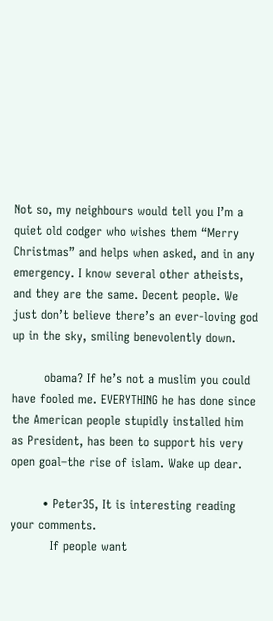Not so, my neighbours would tell you I’m a quiet old codger who wishes them “Merry Christmas” and helps when asked, and in any emergency. I know several other atheists, and they are the same. Decent people. We just don’t believe there’s an ever-loving god up in the sky, smiling benevolently down.

        obama? If he’s not a muslim you could have fooled me. EVERYTHING he has done since the American people stupidly installed him as President, has been to support his very open goal–the rise of islam. Wake up dear.

        • Peter35, It is interesting reading your comments.
          If people want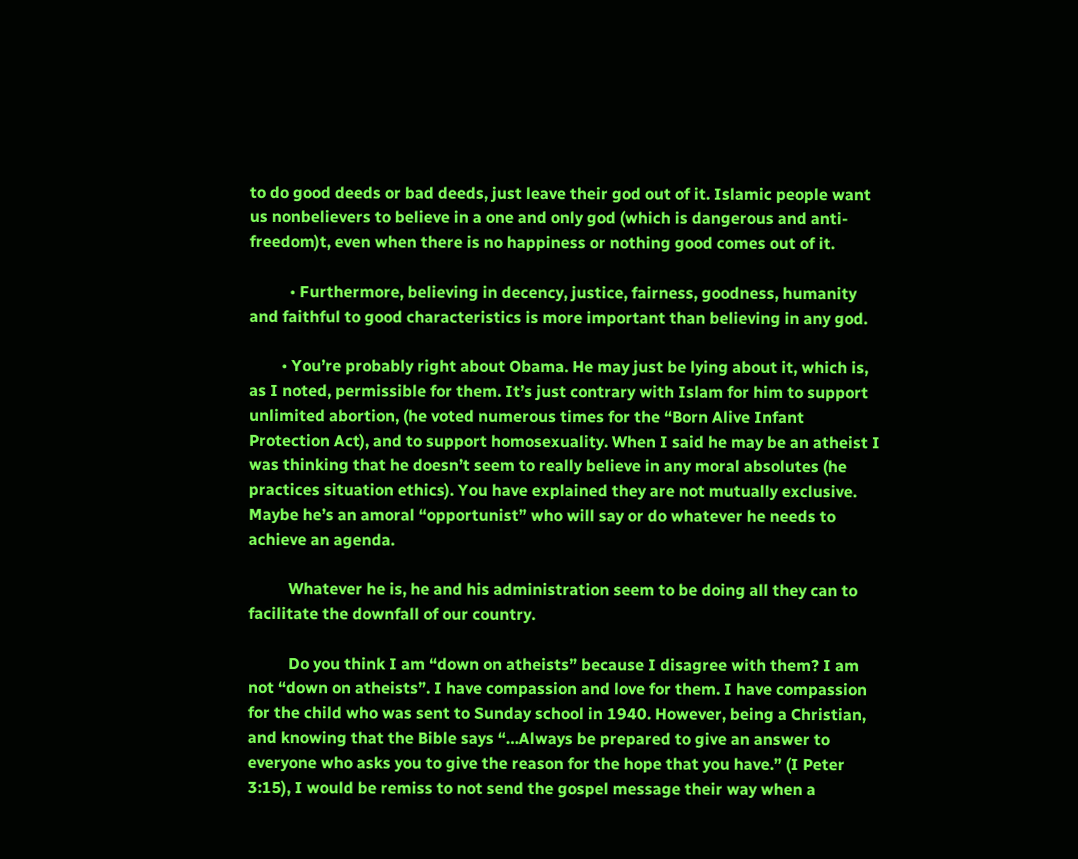to do good deeds or bad deeds, just leave their god out of it. Islamic people want us nonbelievers to believe in a one and only god (which is dangerous and anti-freedom)t, even when there is no happiness or nothing good comes out of it.

          • Furthermore, believing in decency, justice, fairness, goodness, humanity and faithful to good characteristics is more important than believing in any god.

        • You’re probably right about Obama. He may just be lying about it, which is, as I noted, permissible for them. It’s just contrary with Islam for him to support unlimited abortion, (he voted numerous times for the “Born Alive Infant Protection Act), and to support homosexuality. When I said he may be an atheist I was thinking that he doesn’t seem to really believe in any moral absolutes (he practices situation ethics). You have explained they are not mutually exclusive. Maybe he’s an amoral “opportunist” who will say or do whatever he needs to achieve an agenda.

          Whatever he is, he and his administration seem to be doing all they can to facilitate the downfall of our country.

          Do you think I am “down on atheists” because I disagree with them? I am not “down on atheists”. I have compassion and love for them. I have compassion for the child who was sent to Sunday school in 1940. However, being a Christian, and knowing that the Bible says “…Always be prepared to give an answer to everyone who asks you to give the reason for the hope that you have.” (I Peter 3:15), I would be remiss to not send the gospel message their way when a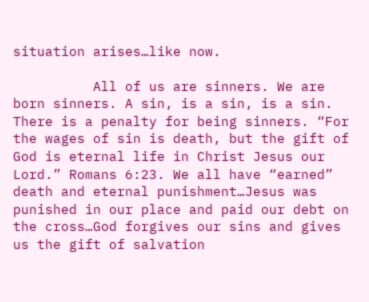situation arises…like now.

          All of us are sinners. We are born sinners. A sin, is a sin, is a sin. There is a penalty for being sinners. “For the wages of sin is death, but the gift of God is eternal life in Christ Jesus our Lord.” Romans 6:23. We all have “earned” death and eternal punishment…Jesus was punished in our place and paid our debt on the cross…God forgives our sins and gives us the gift of salvation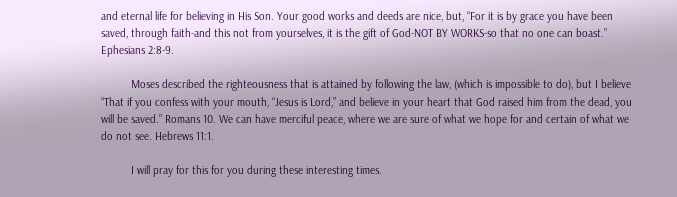and eternal life for believing in His Son. Your good works and deeds are nice, but, “For it is by grace you have been saved, through faith-and this not from yourselves, it is the gift of God-NOT BY WORKS-so that no one can boast.” Ephesians 2:8-9.

          Moses described the righteousness that is attained by following the law, (which is impossible to do), but I believe “That if you confess with your mouth, “Jesus is Lord,” and believe in your heart that God raised him from the dead, you will be saved.” Romans 10. We can have merciful peace, where we are sure of what we hope for and certain of what we do not see. Hebrews 11:1.

          I will pray for this for you during these interesting times.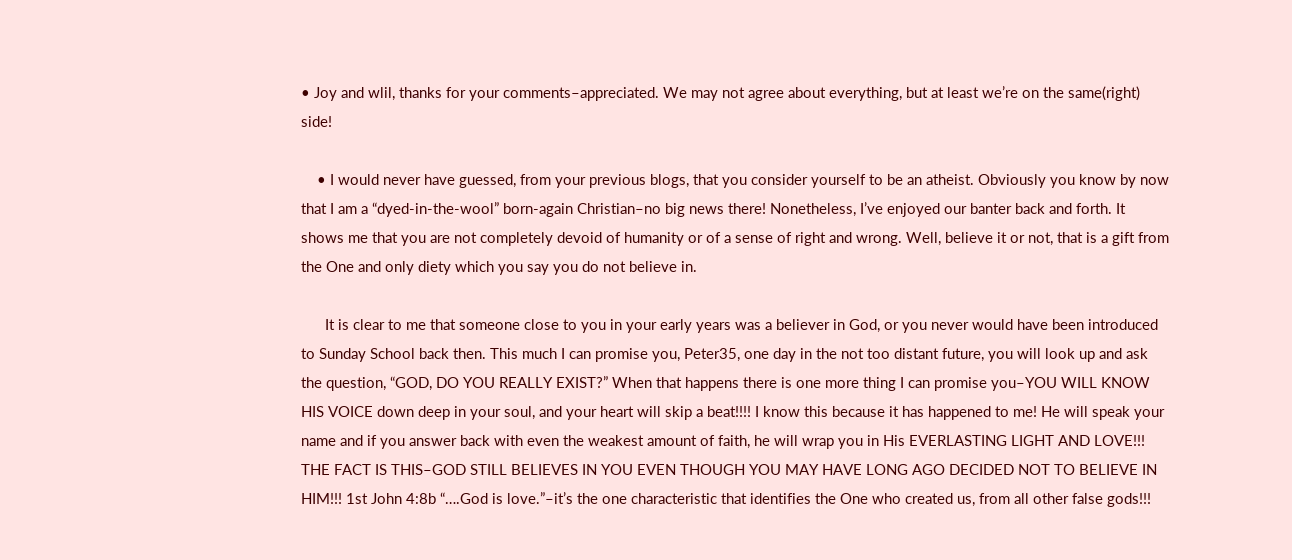• Joy and wlil, thanks for your comments–appreciated. We may not agree about everything, but at least we’re on the same(right) side!

    • I would never have guessed, from your previous blogs, that you consider yourself to be an atheist. Obviously you know by now that I am a “dyed-in-the-wool” born-again Christian–no big news there! Nonetheless, I’ve enjoyed our banter back and forth. It shows me that you are not completely devoid of humanity or of a sense of right and wrong. Well, believe it or not, that is a gift from the One and only diety which you say you do not believe in.

      It is clear to me that someone close to you in your early years was a believer in God, or you never would have been introduced to Sunday School back then. This much I can promise you, Peter35, one day in the not too distant future, you will look up and ask the question, “GOD, DO YOU REALLY EXIST?” When that happens there is one more thing I can promise you–YOU WILL KNOW HIS VOICE down deep in your soul, and your heart will skip a beat!!!! I know this because it has happened to me! He will speak your name and if you answer back with even the weakest amount of faith, he will wrap you in His EVERLASTING LIGHT AND LOVE!!! THE FACT IS THIS–GOD STILL BELIEVES IN YOU EVEN THOUGH YOU MAY HAVE LONG AGO DECIDED NOT TO BELIEVE IN HIM!!! 1st John 4:8b “….God is love.”–it’s the one characteristic that identifies the One who created us, from all other false gods!!!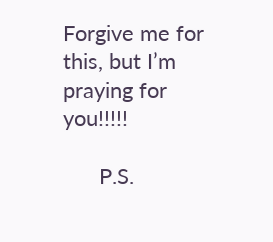Forgive me for this, but I’m praying for you!!!!!

      P.S.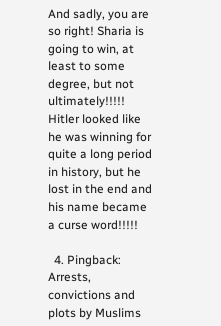And sadly, you are so right! Sharia is going to win, at least to some degree, but not ultimately!!!!! Hitler looked like he was winning for quite a long period in history, but he lost in the end and his name became a curse word!!!!!

  4. Pingback: Arrests, convictions and plots by Muslims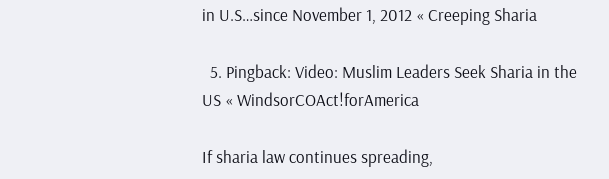in U.S…since November 1, 2012 « Creeping Sharia

  5. Pingback: Video: Muslim Leaders Seek Sharia in the US « WindsorCOAct!forAmerica

If sharia law continues spreading,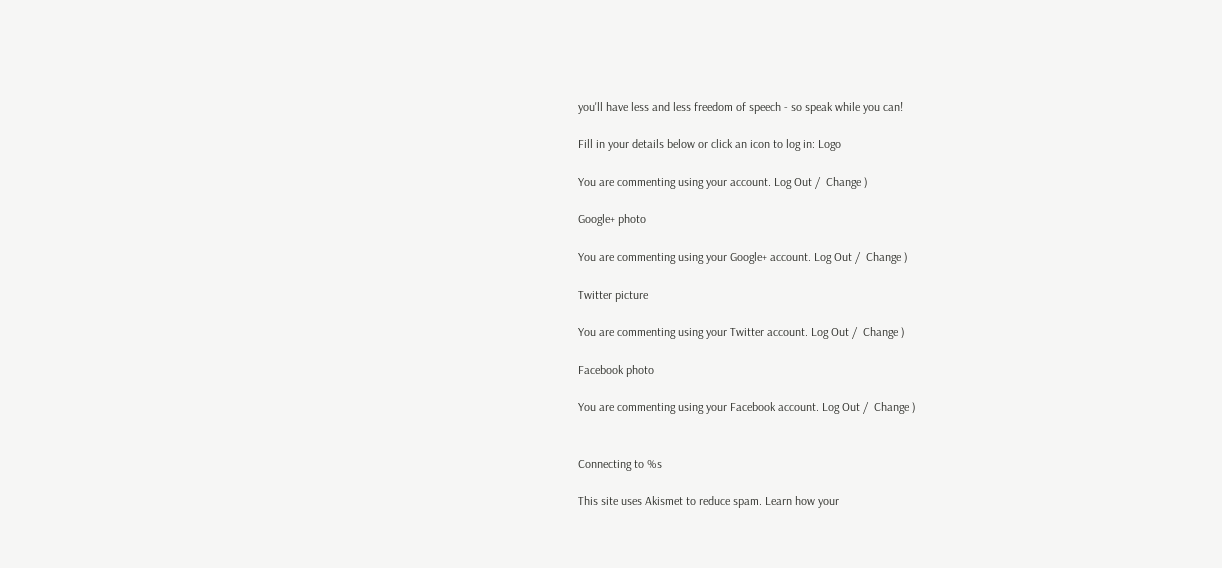you'll have less and less freedom of speech - so speak while you can!

Fill in your details below or click an icon to log in: Logo

You are commenting using your account. Log Out /  Change )

Google+ photo

You are commenting using your Google+ account. Log Out /  Change )

Twitter picture

You are commenting using your Twitter account. Log Out /  Change )

Facebook photo

You are commenting using your Facebook account. Log Out /  Change )


Connecting to %s

This site uses Akismet to reduce spam. Learn how your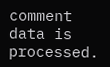comment data is processed.